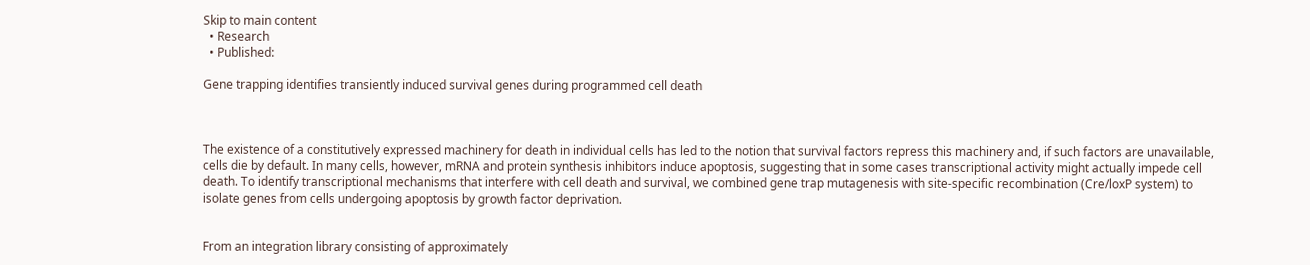Skip to main content
  • Research
  • Published:

Gene trapping identifies transiently induced survival genes during programmed cell death



The existence of a constitutively expressed machinery for death in individual cells has led to the notion that survival factors repress this machinery and, if such factors are unavailable, cells die by default. In many cells, however, mRNA and protein synthesis inhibitors induce apoptosis, suggesting that in some cases transcriptional activity might actually impede cell death. To identify transcriptional mechanisms that interfere with cell death and survival, we combined gene trap mutagenesis with site-specific recombination (Cre/loxP system) to isolate genes from cells undergoing apoptosis by growth factor deprivation.


From an integration library consisting of approximately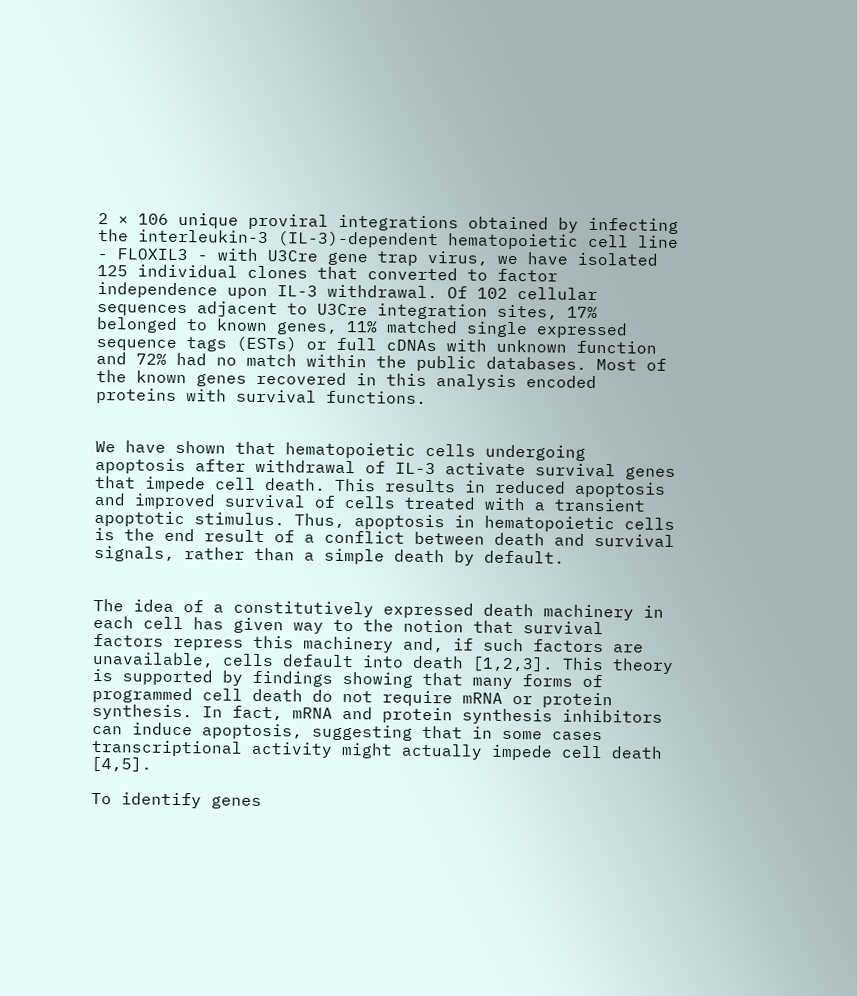2 × 106 unique proviral integrations obtained by infecting the interleukin-3 (IL-3)-dependent hematopoietic cell line - FLOXIL3 - with U3Cre gene trap virus, we have isolated 125 individual clones that converted to factor independence upon IL-3 withdrawal. Of 102 cellular sequences adjacent to U3Cre integration sites, 17% belonged to known genes, 11% matched single expressed sequence tags (ESTs) or full cDNAs with unknown function and 72% had no match within the public databases. Most of the known genes recovered in this analysis encoded proteins with survival functions.


We have shown that hematopoietic cells undergoing apoptosis after withdrawal of IL-3 activate survival genes that impede cell death. This results in reduced apoptosis and improved survival of cells treated with a transient apoptotic stimulus. Thus, apoptosis in hematopoietic cells is the end result of a conflict between death and survival signals, rather than a simple death by default.


The idea of a constitutively expressed death machinery in each cell has given way to the notion that survival factors repress this machinery and, if such factors are unavailable, cells default into death [1,2,3]. This theory is supported by findings showing that many forms of programmed cell death do not require mRNA or protein synthesis. In fact, mRNA and protein synthesis inhibitors can induce apoptosis, suggesting that in some cases transcriptional activity might actually impede cell death [4,5].

To identify genes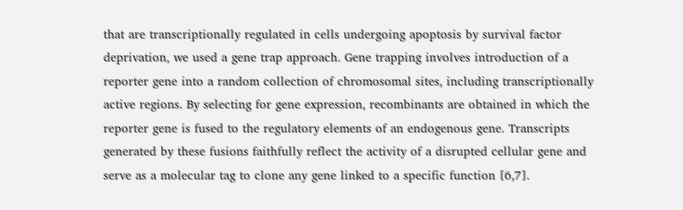that are transcriptionally regulated in cells undergoing apoptosis by survival factor deprivation, we used a gene trap approach. Gene trapping involves introduction of a reporter gene into a random collection of chromosomal sites, including transcriptionally active regions. By selecting for gene expression, recombinants are obtained in which the reporter gene is fused to the regulatory elements of an endogenous gene. Transcripts generated by these fusions faithfully reflect the activity of a disrupted cellular gene and serve as a molecular tag to clone any gene linked to a specific function [6,7].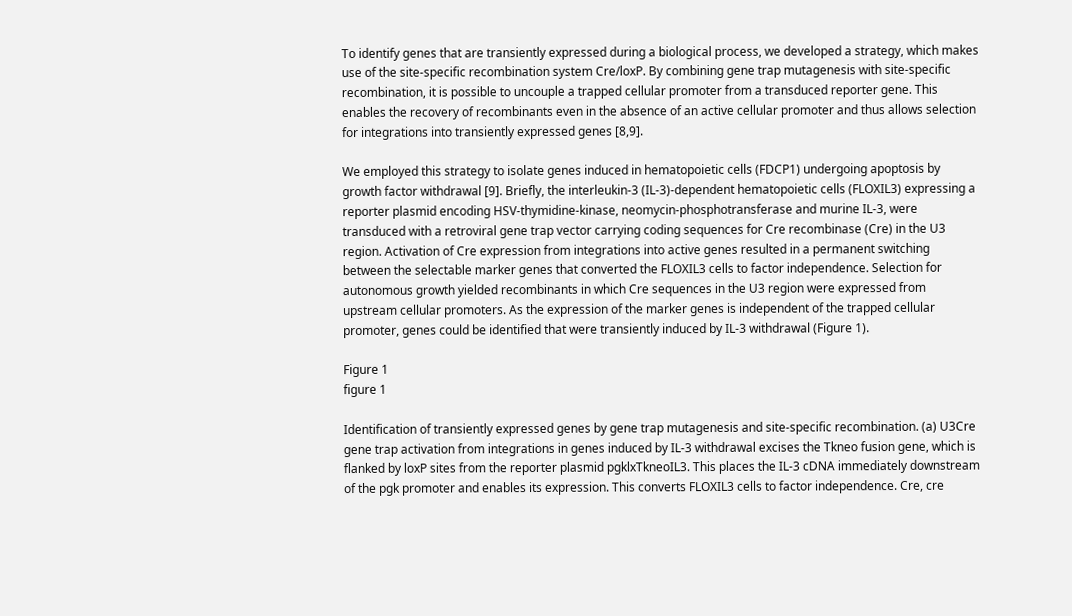To identify genes that are transiently expressed during a biological process, we developed a strategy, which makes use of the site-specific recombination system Cre/loxP. By combining gene trap mutagenesis with site-specific recombination, it is possible to uncouple a trapped cellular promoter from a transduced reporter gene. This enables the recovery of recombinants even in the absence of an active cellular promoter and thus allows selection for integrations into transiently expressed genes [8,9].

We employed this strategy to isolate genes induced in hematopoietic cells (FDCP1) undergoing apoptosis by growth factor withdrawal [9]. Briefly, the interleukin-3 (IL-3)-dependent hematopoietic cells (FLOXIL3) expressing a reporter plasmid encoding HSV-thymidine-kinase, neomycin-phosphotransferase and murine IL-3, were transduced with a retroviral gene trap vector carrying coding sequences for Cre recombinase (Cre) in the U3 region. Activation of Cre expression from integrations into active genes resulted in a permanent switching between the selectable marker genes that converted the FLOXIL3 cells to factor independence. Selection for autonomous growth yielded recombinants in which Cre sequences in the U3 region were expressed from upstream cellular promoters. As the expression of the marker genes is independent of the trapped cellular promoter, genes could be identified that were transiently induced by IL-3 withdrawal (Figure 1).

Figure 1
figure 1

Identification of transiently expressed genes by gene trap mutagenesis and site-specific recombination. (a) U3Cre gene trap activation from integrations in genes induced by IL-3 withdrawal excises the Tkneo fusion gene, which is flanked by loxP sites from the reporter plasmid pgklxTkneoIL3. This places the IL-3 cDNA immediately downstream of the pgk promoter and enables its expression. This converts FLOXIL3 cells to factor independence. Cre, cre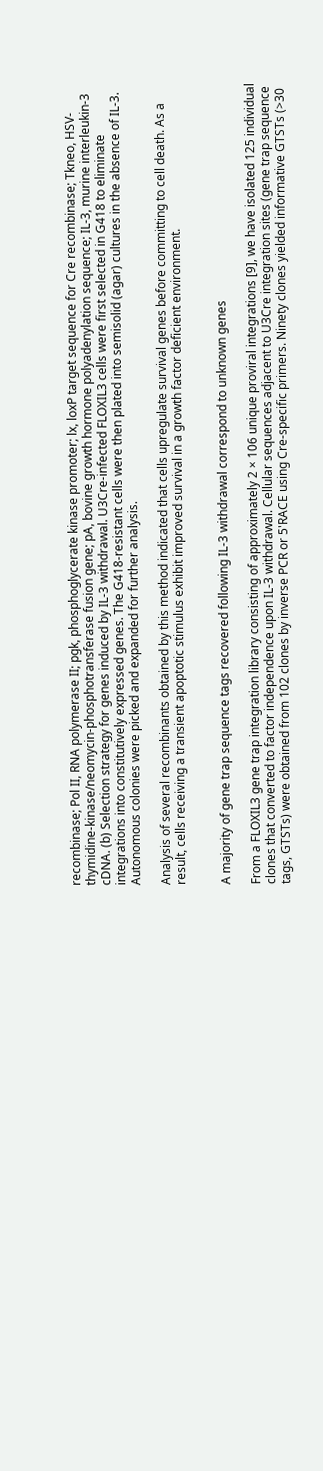recombinase; Pol II, RNA polymerase II; pgk, phosphoglycerate kinase promoter; lx, loxP target sequence for Cre recombinase; Tkneo, HSV-thymidine-kinase/neomycin-phosphotransferase fusion gene; pA, bovine growth hormone polyadenylation sequence; IL-3, murine interleukin-3 cDNA. (b) Selection strategy for genes induced by IL-3 withdrawal. U3Cre-infected FLOXIL3 cells were first selected in G418 to eliminate integrations into constitutively expressed genes. The G418-resistant cells were then plated into semisolid (agar) cultures in the absence of IL-3. Autonomous colonies were picked and expanded for further analysis.

Analysis of several recombinants obtained by this method indicated that cells upregulate survival genes before committing to cell death. As a result, cells receiving a transient apoptotic stimulus exhibit improved survival in a growth factor deficient environment.


A majority of gene trap sequence tags recovered following IL-3 withdrawal correspond to unknown genes

From a FLOXIL3 gene trap integration library consisting of approximately 2 × 106 unique proviral integrations [9], we have isolated 125 individual clones that converted to factor independence upon IL-3 withdrawal. Cellular sequences adjacent to U3Cre integration sites (gene trap sequence tags, GTSTs) were obtained from 102 clones by inverse PCR or 5'RACE using Cre-specific primers. Ninety clones yielded informative GTSTs (>30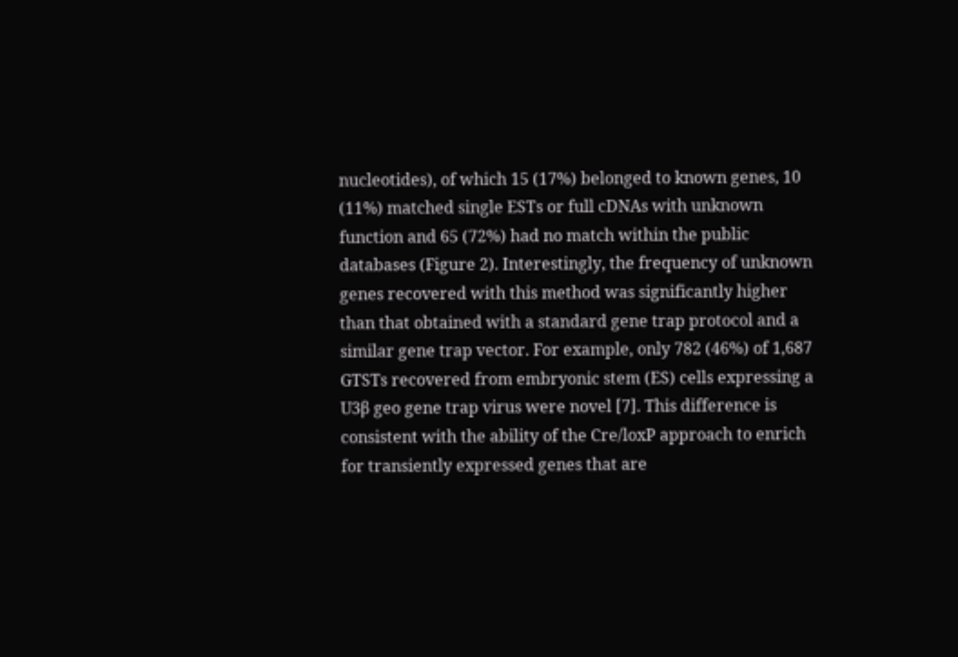nucleotides), of which 15 (17%) belonged to known genes, 10 (11%) matched single ESTs or full cDNAs with unknown function and 65 (72%) had no match within the public databases (Figure 2). Interestingly, the frequency of unknown genes recovered with this method was significantly higher than that obtained with a standard gene trap protocol and a similar gene trap vector. For example, only 782 (46%) of 1,687 GTSTs recovered from embryonic stem (ES) cells expressing a U3β geo gene trap virus were novel [7]. This difference is consistent with the ability of the Cre/loxP approach to enrich for transiently expressed genes that are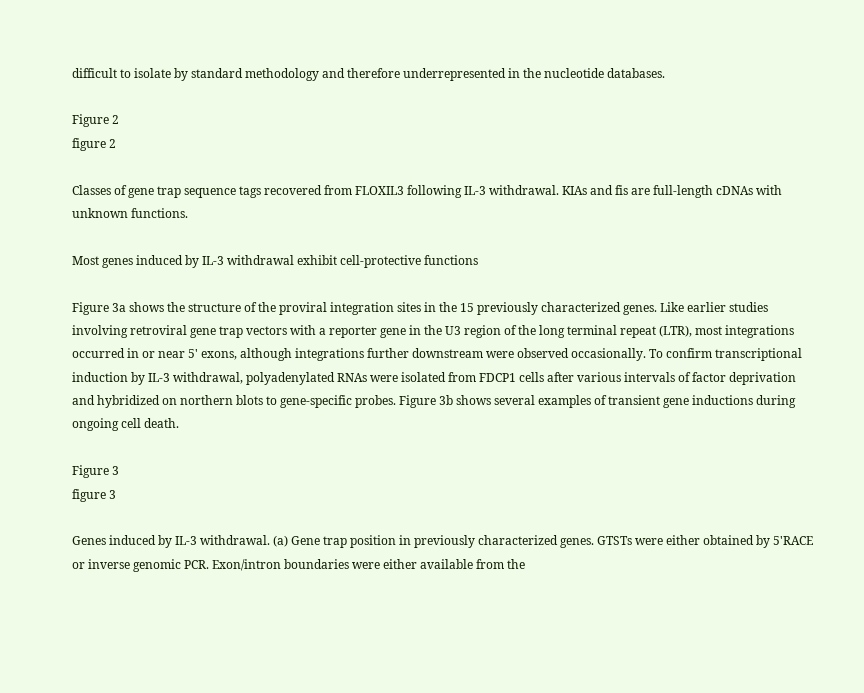difficult to isolate by standard methodology and therefore underrepresented in the nucleotide databases.

Figure 2
figure 2

Classes of gene trap sequence tags recovered from FLOXIL3 following IL-3 withdrawal. KIAs and fis are full-length cDNAs with unknown functions.

Most genes induced by IL-3 withdrawal exhibit cell-protective functions

Figure 3a shows the structure of the proviral integration sites in the 15 previously characterized genes. Like earlier studies involving retroviral gene trap vectors with a reporter gene in the U3 region of the long terminal repeat (LTR), most integrations occurred in or near 5' exons, although integrations further downstream were observed occasionally. To confirm transcriptional induction by IL-3 withdrawal, polyadenylated RNAs were isolated from FDCP1 cells after various intervals of factor deprivation and hybridized on northern blots to gene-specific probes. Figure 3b shows several examples of transient gene inductions during ongoing cell death.

Figure 3
figure 3

Genes induced by IL-3 withdrawal. (a) Gene trap position in previously characterized genes. GTSTs were either obtained by 5'RACE or inverse genomic PCR. Exon/intron boundaries were either available from the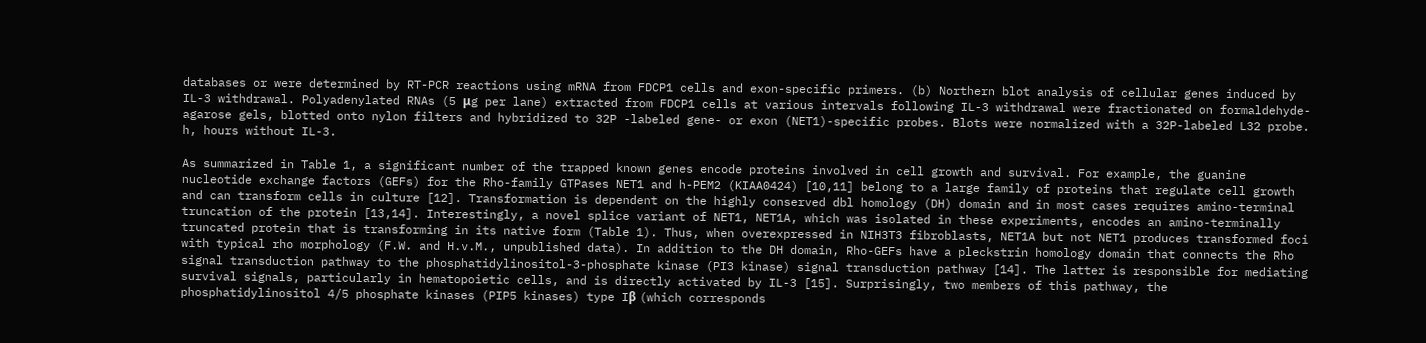databases or were determined by RT-PCR reactions using mRNA from FDCP1 cells and exon-specific primers. (b) Northern blot analysis of cellular genes induced by IL-3 withdrawal. Polyadenylated RNAs (5 μg per lane) extracted from FDCP1 cells at various intervals following IL-3 withdrawal were fractionated on formaldehyde-agarose gels, blotted onto nylon filters and hybridized to 32P -labeled gene- or exon (NET1)-specific probes. Blots were normalized with a 32P-labeled L32 probe. h, hours without IL-3.

As summarized in Table 1, a significant number of the trapped known genes encode proteins involved in cell growth and survival. For example, the guanine nucleotide exchange factors (GEFs) for the Rho-family GTPases NET1 and h-PEM2 (KIAA0424) [10,11] belong to a large family of proteins that regulate cell growth and can transform cells in culture [12]. Transformation is dependent on the highly conserved dbl homology (DH) domain and in most cases requires amino-terminal truncation of the protein [13,14]. Interestingly, a novel splice variant of NET1, NET1A, which was isolated in these experiments, encodes an amino-terminally truncated protein that is transforming in its native form (Table 1). Thus, when overexpressed in NIH3T3 fibroblasts, NET1A but not NET1 produces transformed foci with typical rho morphology (F.W. and H.v.M., unpublished data). In addition to the DH domain, Rho-GEFs have a pleckstrin homology domain that connects the Rho signal transduction pathway to the phosphatidylinositol-3-phosphate kinase (PI3 kinase) signal transduction pathway [14]. The latter is responsible for mediating survival signals, particularly in hematopoietic cells, and is directly activated by IL-3 [15]. Surprisingly, two members of this pathway, the phosphatidylinositol 4/5 phosphate kinases (PIP5 kinases) type Iβ (which corresponds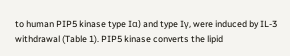to human PIP5 kinase type Iα) and type Iγ, were induced by IL-3 withdrawal (Table 1). PIP5 kinase converts the lipid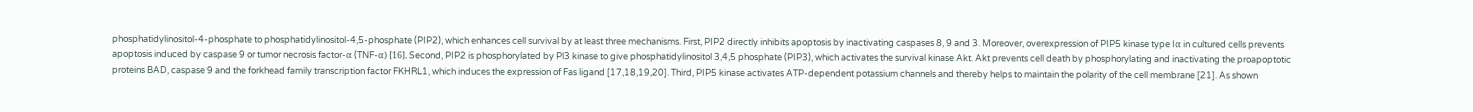phosphatidylinositol-4-phosphate to phosphatidylinositol-4,5-phosphate (PIP2), which enhances cell survival by at least three mechanisms. First, PIP2 directly inhibits apoptosis by inactivating caspases 8, 9 and 3. Moreover, overexpression of PIP5 kinase type Iα in cultured cells prevents apoptosis induced by caspase 9 or tumor necrosis factor-α (TNF-α) [16]. Second, PIP2 is phosphorylated by Pl3 kinase to give phosphatidylinositol 3,4,5 phosphate (PIP3), which activates the survival kinase Akt. Akt prevents cell death by phosphorylating and inactivating the proapoptotic proteins BAD, caspase 9 and the forkhead family transcription factor FKHRL1, which induces the expression of Fas ligand [17,18,19,20]. Third, PIP5 kinase activates ATP-dependent potassium channels and thereby helps to maintain the polarity of the cell membrane [21]. As shown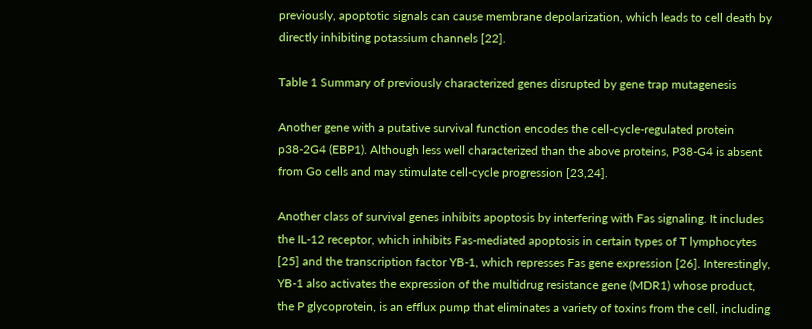previously, apoptotic signals can cause membrane depolarization, which leads to cell death by directly inhibiting potassium channels [22].

Table 1 Summary of previously characterized genes disrupted by gene trap mutagenesis

Another gene with a putative survival function encodes the cell-cycle-regulated protein p38-2G4 (EBP1). Although less well characterized than the above proteins, P38-G4 is absent from Go cells and may stimulate cell-cycle progression [23,24].

Another class of survival genes inhibits apoptosis by interfering with Fas signaling. It includes the IL-12 receptor, which inhibits Fas-mediated apoptosis in certain types of T lymphocytes [25] and the transcription factor YB-1, which represses Fas gene expression [26]. Interestingly, YB-1 also activates the expression of the multidrug resistance gene (MDR1) whose product, the P glycoprotein, is an efflux pump that eliminates a variety of toxins from the cell, including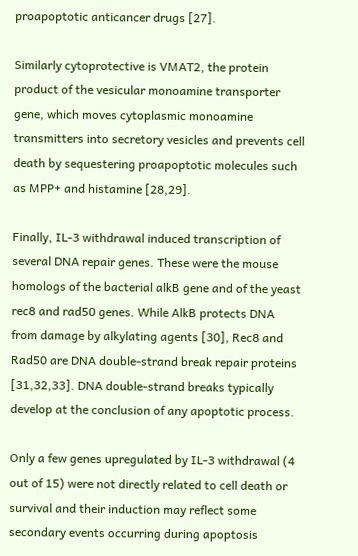proapoptotic anticancer drugs [27].

Similarly cytoprotective is VMAT2, the protein product of the vesicular monoamine transporter gene, which moves cytoplasmic monoamine transmitters into secretory vesicles and prevents cell death by sequestering proapoptotic molecules such as MPP+ and histamine [28,29].

Finally, IL-3 withdrawal induced transcription of several DNA repair genes. These were the mouse homologs of the bacterial alkB gene and of the yeast rec8 and rad50 genes. While AlkB protects DNA from damage by alkylating agents [30], Rec8 and Rad50 are DNA double-strand break repair proteins [31,32,33]. DNA double-strand breaks typically develop at the conclusion of any apoptotic process.

Only a few genes upregulated by IL-3 withdrawal (4 out of 15) were not directly related to cell death or survival and their induction may reflect some secondary events occurring during apoptosis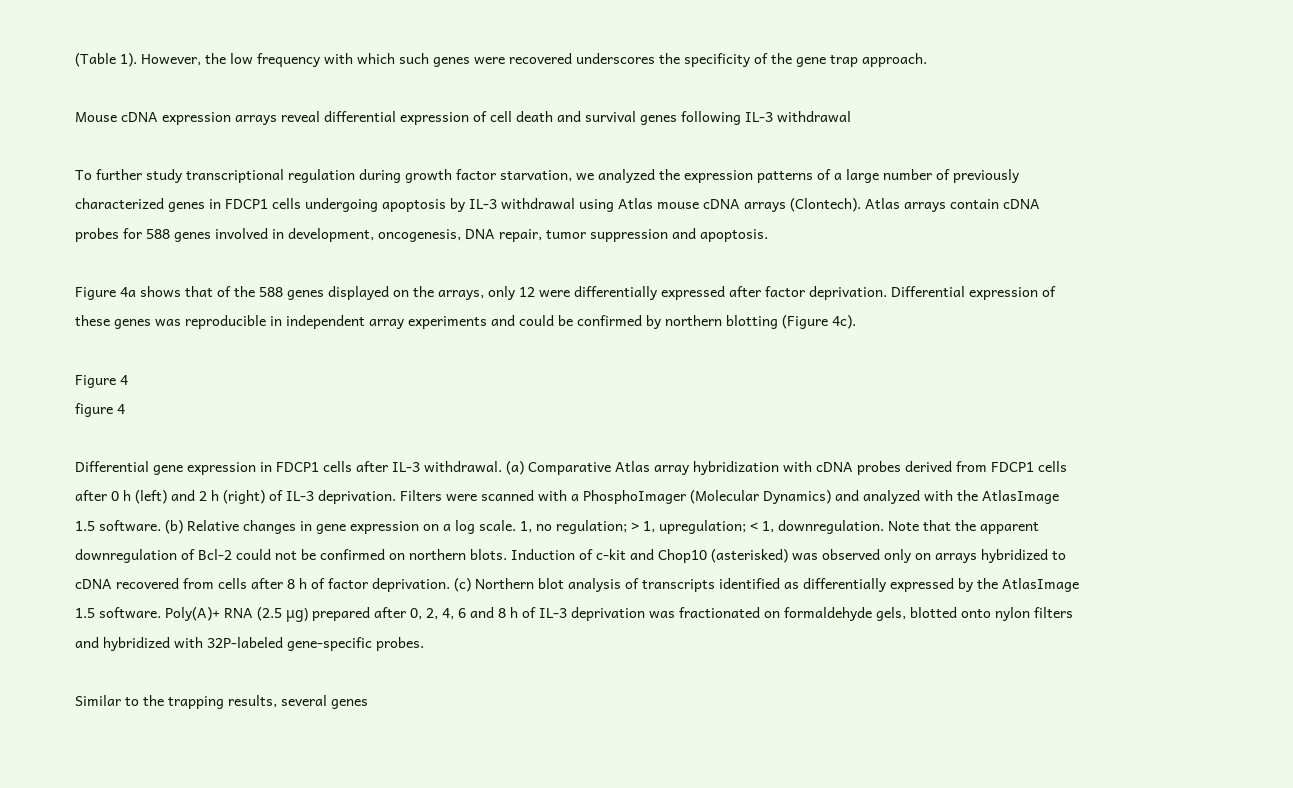(Table 1). However, the low frequency with which such genes were recovered underscores the specificity of the gene trap approach.

Mouse cDNA expression arrays reveal differential expression of cell death and survival genes following IL-3 withdrawal

To further study transcriptional regulation during growth factor starvation, we analyzed the expression patterns of a large number of previously characterized genes in FDCP1 cells undergoing apoptosis by IL-3 withdrawal using Atlas mouse cDNA arrays (Clontech). Atlas arrays contain cDNA probes for 588 genes involved in development, oncogenesis, DNA repair, tumor suppression and apoptosis.

Figure 4a shows that of the 588 genes displayed on the arrays, only 12 were differentially expressed after factor deprivation. Differential expression of these genes was reproducible in independent array experiments and could be confirmed by northern blotting (Figure 4c).

Figure 4
figure 4

Differential gene expression in FDCP1 cells after IL-3 withdrawal. (a) Comparative Atlas array hybridization with cDNA probes derived from FDCP1 cells after 0 h (left) and 2 h (right) of IL-3 deprivation. Filters were scanned with a PhosphoImager (Molecular Dynamics) and analyzed with the AtlasImage 1.5 software. (b) Relative changes in gene expression on a log scale. 1, no regulation; > 1, upregulation; < 1, downregulation. Note that the apparent downregulation of Bcl-2 could not be confirmed on northern blots. Induction of c-kit and Chop10 (asterisked) was observed only on arrays hybridized to cDNA recovered from cells after 8 h of factor deprivation. (c) Northern blot analysis of transcripts identified as differentially expressed by the AtlasImage 1.5 software. Poly(A)+ RNA (2.5 μg) prepared after 0, 2, 4, 6 and 8 h of IL-3 deprivation was fractionated on formaldehyde gels, blotted onto nylon filters and hybridized with 32P-labeled gene-specific probes.

Similar to the trapping results, several genes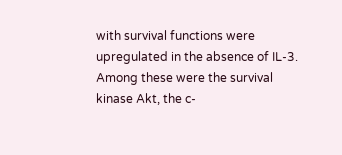with survival functions were upregulated in the absence of IL-3. Among these were the survival kinase Akt, the c-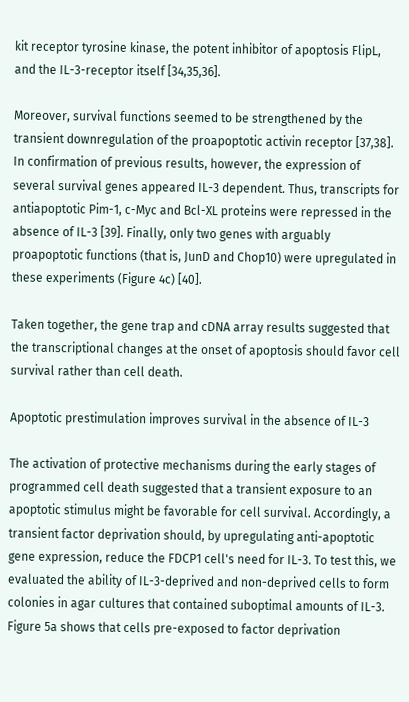kit receptor tyrosine kinase, the potent inhibitor of apoptosis FlipL, and the IL-3-receptor itself [34,35,36].

Moreover, survival functions seemed to be strengthened by the transient downregulation of the proapoptotic activin receptor [37,38]. In confirmation of previous results, however, the expression of several survival genes appeared IL-3 dependent. Thus, transcripts for antiapoptotic Pim-1, c-Myc and Bcl-XL proteins were repressed in the absence of IL-3 [39]. Finally, only two genes with arguably proapoptotic functions (that is, JunD and Chop10) were upregulated in these experiments (Figure 4c) [40].

Taken together, the gene trap and cDNA array results suggested that the transcriptional changes at the onset of apoptosis should favor cell survival rather than cell death.

Apoptotic prestimulation improves survival in the absence of IL-3

The activation of protective mechanisms during the early stages of programmed cell death suggested that a transient exposure to an apoptotic stimulus might be favorable for cell survival. Accordingly, a transient factor deprivation should, by upregulating anti-apoptotic gene expression, reduce the FDCP1 cell's need for IL-3. To test this, we evaluated the ability of IL-3-deprived and non-deprived cells to form colonies in agar cultures that contained suboptimal amounts of IL-3. Figure 5a shows that cells pre-exposed to factor deprivation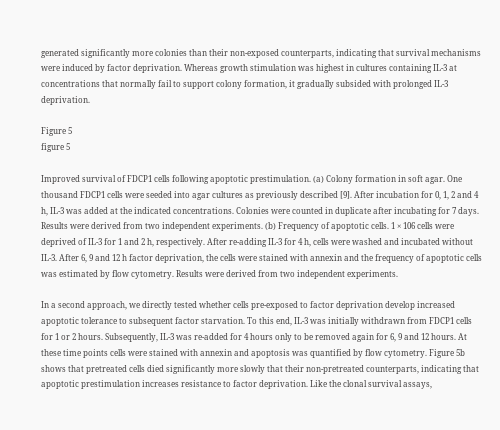generated significantly more colonies than their non-exposed counterparts, indicating that survival mechanisms were induced by factor deprivation. Whereas growth stimulation was highest in cultures containing IL-3 at concentrations that normally fail to support colony formation, it gradually subsided with prolonged IL-3 deprivation.

Figure 5
figure 5

Improved survival of FDCP1 cells following apoptotic prestimulation. (a) Colony formation in soft agar. One thousand FDCP1 cells were seeded into agar cultures as previously described [9]. After incubation for 0, 1, 2 and 4 h, IL-3 was added at the indicated concentrations. Colonies were counted in duplicate after incubating for 7 days. Results were derived from two independent experiments. (b) Frequency of apoptotic cells. 1 × 106 cells were deprived of IL-3 for 1 and 2 h, respectively. After re-adding IL-3 for 4 h, cells were washed and incubated without IL-3. After 6, 9 and 12 h factor deprivation, the cells were stained with annexin and the frequency of apoptotic cells was estimated by flow cytometry. Results were derived from two independent experiments.

In a second approach, we directly tested whether cells pre-exposed to factor deprivation develop increased apoptotic tolerance to subsequent factor starvation. To this end, IL-3 was initially withdrawn from FDCP1 cells for 1 or 2 hours. Subsequently, IL-3 was re-added for 4 hours only to be removed again for 6, 9 and 12 hours. At these time points cells were stained with annexin and apoptosis was quantified by flow cytometry. Figure 5b shows that pretreated cells died significantly more slowly that their non-pretreated counterparts, indicating that apoptotic prestimulation increases resistance to factor deprivation. Like the clonal survival assays,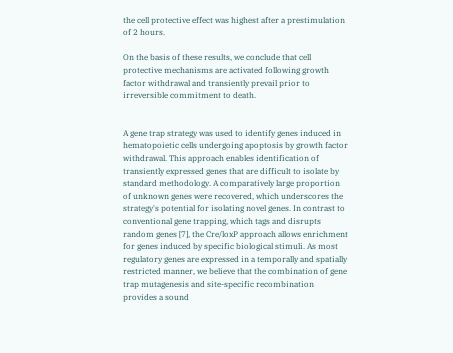the cell protective effect was highest after a prestimulation of 2 hours.

On the basis of these results, we conclude that cell protective mechanisms are activated following growth factor withdrawal and transiently prevail prior to irreversible commitment to death.


A gene trap strategy was used to identify genes induced in hematopoietic cells undergoing apoptosis by growth factor withdrawal. This approach enables identification of transiently expressed genes that are difficult to isolate by standard methodology. A comparatively large proportion of unknown genes were recovered, which underscores the strategy's potential for isolating novel genes. In contrast to conventional gene trapping, which tags and disrupts random genes [7], the Cre/loxP approach allows enrichment for genes induced by specific biological stimuli. As most regulatory genes are expressed in a temporally and spatially restricted manner, we believe that the combination of gene trap mutagenesis and site-specific recombination provides a sound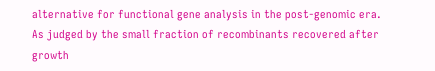alternative for functional gene analysis in the post-genomic era. As judged by the small fraction of recombinants recovered after growth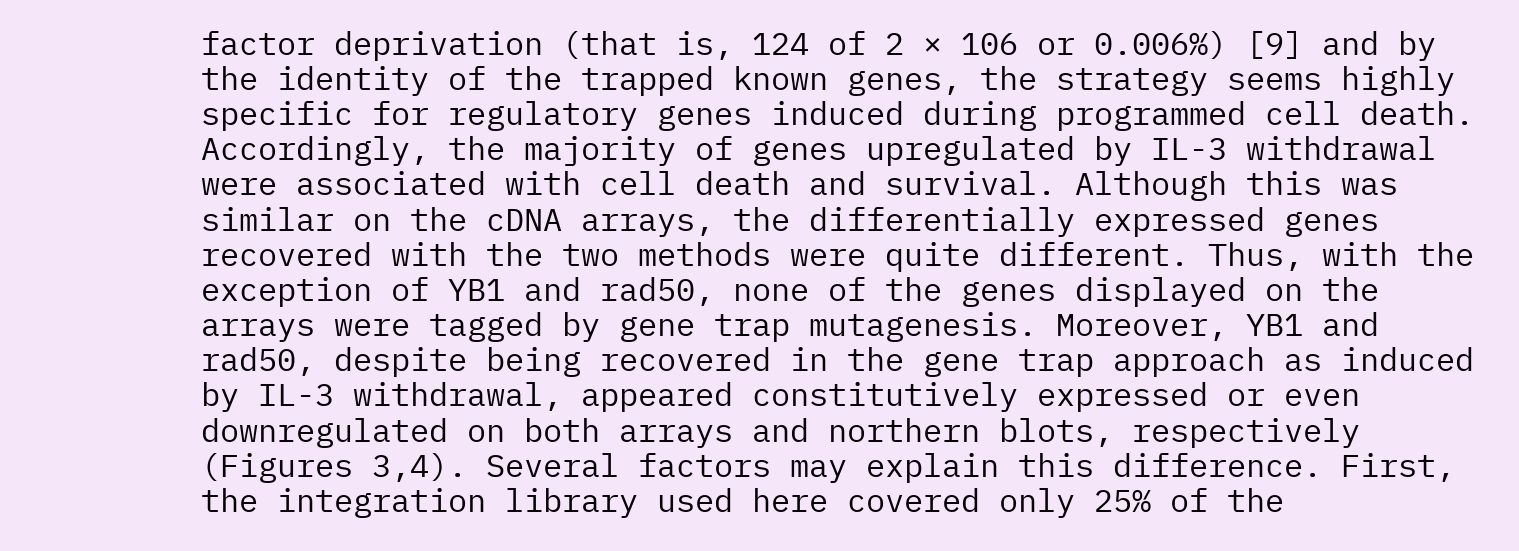factor deprivation (that is, 124 of 2 × 106 or 0.006%) [9] and by the identity of the trapped known genes, the strategy seems highly specific for regulatory genes induced during programmed cell death. Accordingly, the majority of genes upregulated by IL-3 withdrawal were associated with cell death and survival. Although this was similar on the cDNA arrays, the differentially expressed genes recovered with the two methods were quite different. Thus, with the exception of YB1 and rad50, none of the genes displayed on the arrays were tagged by gene trap mutagenesis. Moreover, YB1 and rad50, despite being recovered in the gene trap approach as induced by IL-3 withdrawal, appeared constitutively expressed or even downregulated on both arrays and northern blots, respectively (Figures 3,4). Several factors may explain this difference. First, the integration library used here covered only 25% of the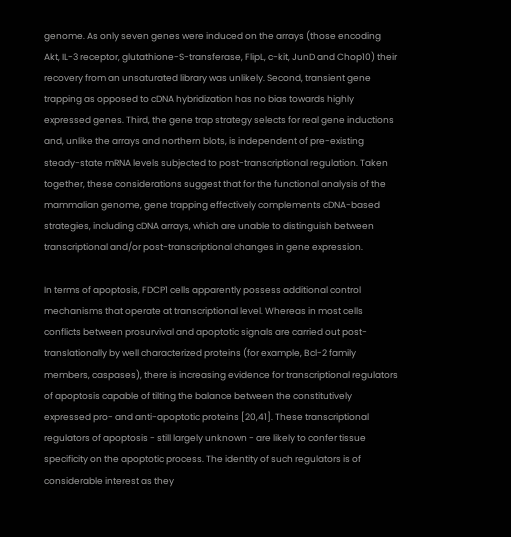genome. As only seven genes were induced on the arrays (those encoding Akt, IL-3 receptor, glutathione-S-transferase, FlipL, c-kit, JunD and Chop10) their recovery from an unsaturated library was unlikely. Second, transient gene trapping as opposed to cDNA hybridization has no bias towards highly expressed genes. Third, the gene trap strategy selects for real gene inductions and, unlike the arrays and northern blots, is independent of pre-existing steady-state mRNA levels subjected to post-transcriptional regulation. Taken together, these considerations suggest that for the functional analysis of the mammalian genome, gene trapping effectively complements cDNA-based strategies, including cDNA arrays, which are unable to distinguish between transcriptional and/or post-transcriptional changes in gene expression.

In terms of apoptosis, FDCP1 cells apparently possess additional control mechanisms that operate at transcriptional level. Whereas in most cells conflicts between prosurvival and apoptotic signals are carried out post-translationally by well characterized proteins (for example, Bcl-2 family members, caspases), there is increasing evidence for transcriptional regulators of apoptosis capable of tilting the balance between the constitutively expressed pro- and anti-apoptotic proteins [20,41]. These transcriptional regulators of apoptosis - still largely unknown - are likely to confer tissue specificity on the apoptotic process. The identity of such regulators is of considerable interest as they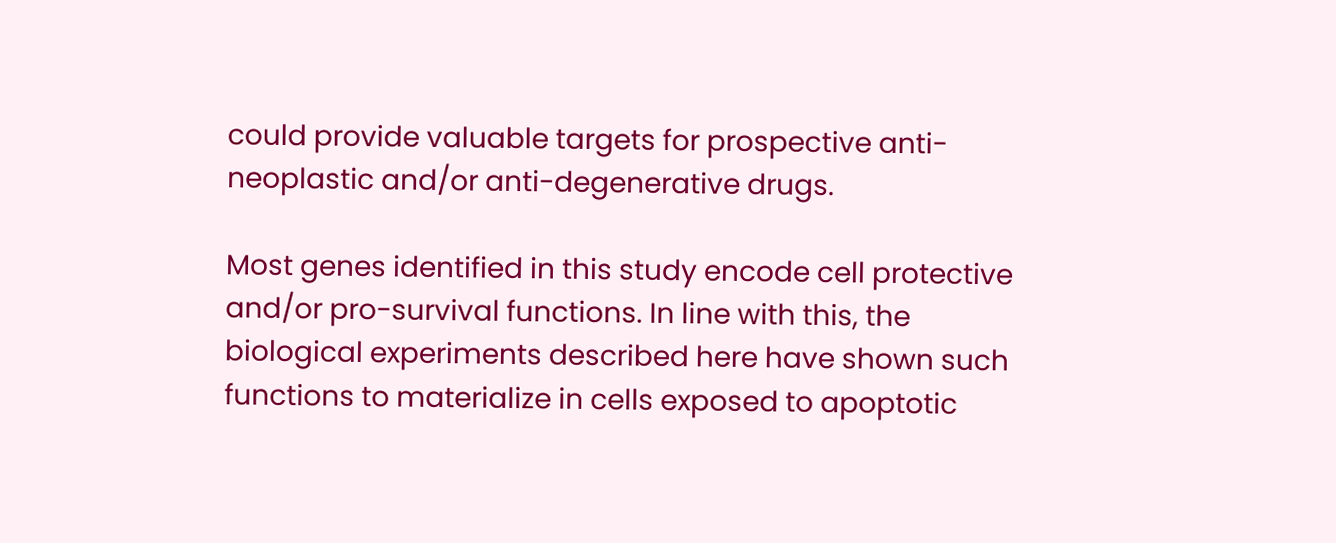could provide valuable targets for prospective anti-neoplastic and/or anti-degenerative drugs.

Most genes identified in this study encode cell protective and/or pro-survival functions. In line with this, the biological experiments described here have shown such functions to materialize in cells exposed to apoptotic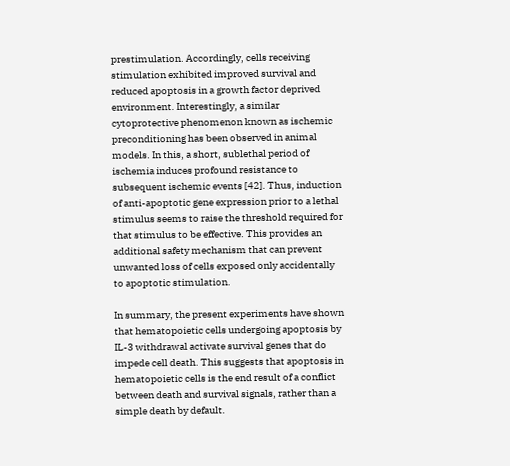prestimulation. Accordingly, cells receiving stimulation exhibited improved survival and reduced apoptosis in a growth factor deprived environment. Interestingly, a similar cytoprotective phenomenon known as ischemic preconditioning has been observed in animal models. In this, a short, sublethal period of ischemia induces profound resistance to subsequent ischemic events [42]. Thus, induction of anti-apoptotic gene expression prior to a lethal stimulus seems to raise the threshold required for that stimulus to be effective. This provides an additional safety mechanism that can prevent unwanted loss of cells exposed only accidentally to apoptotic stimulation.

In summary, the present experiments have shown that hematopoietic cells undergoing apoptosis by IL-3 withdrawal activate survival genes that do impede cell death. This suggests that apoptosis in hematopoietic cells is the end result of a conflict between death and survival signals, rather than a simple death by default.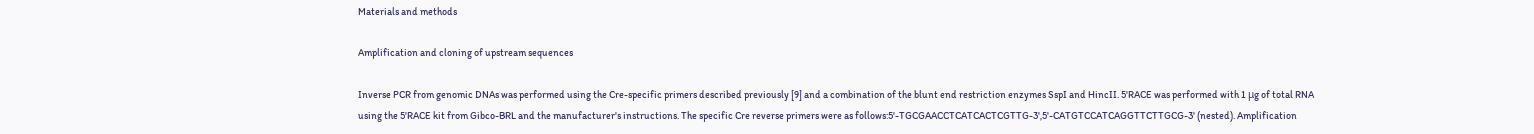Materials and methods

Amplification and cloning of upstream sequences

Inverse PCR from genomic DNAs was performed using the Cre-specific primers described previously [9] and a combination of the blunt end restriction enzymes SspI and HincII. 5'RACE was performed with 1 μg of total RNA using the 5'RACE kit from Gibco-BRL and the manufacturer's instructions. The specific Cre reverse primers were as follows:5'-TGCGAACCTCATCACTCGTTG-3',5'-CATGTCCATCAGGTTCTTGCG-3' (nested). Amplification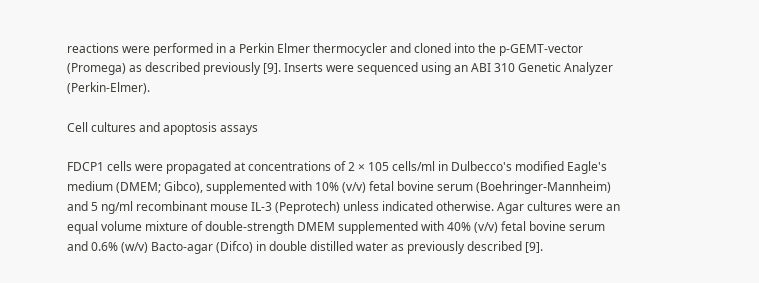reactions were performed in a Perkin Elmer thermocycler and cloned into the p-GEMT-vector (Promega) as described previously [9]. Inserts were sequenced using an ABI 310 Genetic Analyzer (Perkin-Elmer).

Cell cultures and apoptosis assays

FDCP1 cells were propagated at concentrations of 2 × 105 cells/ml in Dulbecco's modified Eagle's medium (DMEM; Gibco), supplemented with 10% (v/v) fetal bovine serum (Boehringer-Mannheim) and 5 ng/ml recombinant mouse IL-3 (Peprotech) unless indicated otherwise. Agar cultures were an equal volume mixture of double-strength DMEM supplemented with 40% (v/v) fetal bovine serum and 0.6% (w/v) Bacto-agar (Difco) in double distilled water as previously described [9].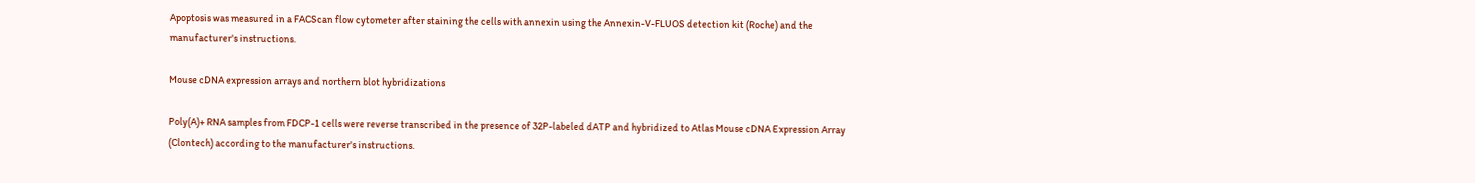Apoptosis was measured in a FACScan flow cytometer after staining the cells with annexin using the Annexin-V-FLUOS detection kit (Roche) and the manufacturer's instructions.

Mouse cDNA expression arrays and northern blot hybridizations

Poly(A)+ RNA samples from FDCP-1 cells were reverse transcribed in the presence of 32P-labeled dATP and hybridized to Atlas Mouse cDNA Expression Array (Clontech) according to the manufacturer's instructions.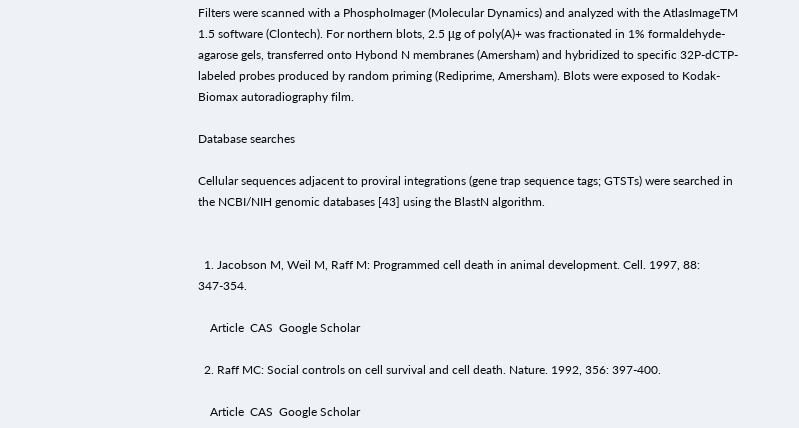Filters were scanned with a PhosphoImager (Molecular Dynamics) and analyzed with the AtlasImageTM 1.5 software (Clontech). For northern blots, 2.5 μg of poly(A)+ was fractionated in 1% formaldehyde-agarose gels, transferred onto Hybond N membranes (Amersham) and hybridized to specific 32P-dCTP-labeled probes produced by random priming (Rediprime, Amersham). Blots were exposed to Kodak-Biomax autoradiography film.

Database searches

Cellular sequences adjacent to proviral integrations (gene trap sequence tags; GTSTs) were searched in the NCBI/NIH genomic databases [43] using the BlastN algorithm.


  1. Jacobson M, Weil M, Raff M: Programmed cell death in animal development. Cell. 1997, 88: 347-354.

    Article  CAS  Google Scholar

  2. Raff MC: Social controls on cell survival and cell death. Nature. 1992, 356: 397-400.

    Article  CAS  Google Scholar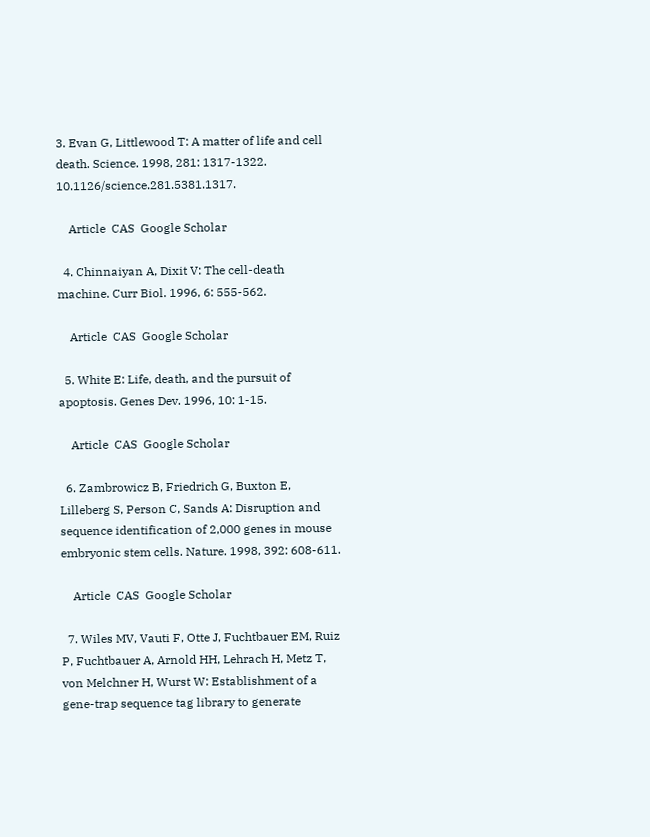3. Evan G, Littlewood T: A matter of life and cell death. Science. 1998, 281: 1317-1322. 10.1126/science.281.5381.1317.

    Article  CAS  Google Scholar

  4. Chinnaiyan A, Dixit V: The cell-death machine. Curr Biol. 1996, 6: 555-562.

    Article  CAS  Google Scholar

  5. White E: Life, death, and the pursuit of apoptosis. Genes Dev. 1996, 10: 1-15.

    Article  CAS  Google Scholar

  6. Zambrowicz B, Friedrich G, Buxton E, Lilleberg S, Person C, Sands A: Disruption and sequence identification of 2,000 genes in mouse embryonic stem cells. Nature. 1998, 392: 608-611.

    Article  CAS  Google Scholar

  7. Wiles MV, Vauti F, Otte J, Fuchtbauer EM, Ruiz P, Fuchtbauer A, Arnold HH, Lehrach H, Metz T, von Melchner H, Wurst W: Establishment of a gene-trap sequence tag library to generate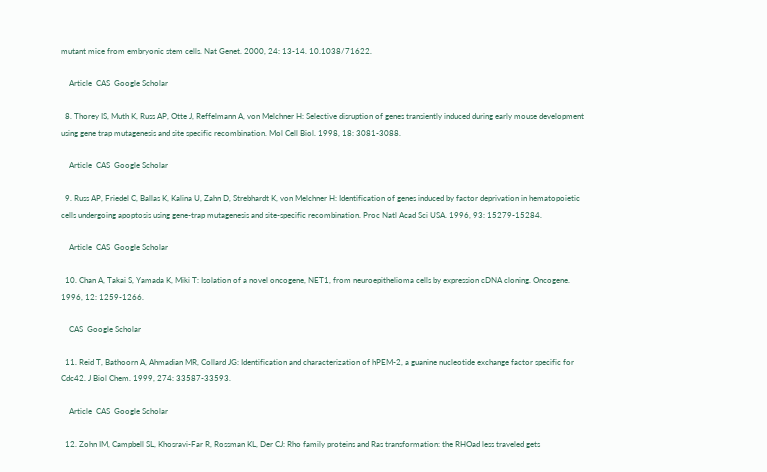mutant mice from embryonic stem cells. Nat Genet. 2000, 24: 13-14. 10.1038/71622.

    Article  CAS  Google Scholar

  8. Thorey IS, Muth K, Russ AP, Otte J, Reffelmann A, von Melchner H: Selective disruption of genes transiently induced during early mouse development using gene trap mutagenesis and site specific recombination. Mol Cell Biol. 1998, 18: 3081-3088.

    Article  CAS  Google Scholar

  9. Russ AP, Friedel C, Ballas K, Kalina U, Zahn D, Strebhardt K, von Melchner H: Identification of genes induced by factor deprivation in hematopoietic cells undergoing apoptosis using gene-trap mutagenesis and site-specific recombination. Proc Natl Acad Sci USA. 1996, 93: 15279-15284.

    Article  CAS  Google Scholar

  10. Chan A, Takai S, Yamada K, Miki T: Isolation of a novel oncogene, NET1, from neuroepithelioma cells by expression cDNA cloning. Oncogene. 1996, 12: 1259-1266.

    CAS  Google Scholar

  11. Reid T, Bathoorn A, Ahmadian MR, Collard JG: Identification and characterization of hPEM-2, a guanine nucleotide exchange factor specific for Cdc42. J Biol Chem. 1999, 274: 33587-33593.

    Article  CAS  Google Scholar

  12. Zohn IM, Campbell SL, Khosravi-Far R, Rossman KL, Der CJ: Rho family proteins and Ras transformation: the RHOad less traveled gets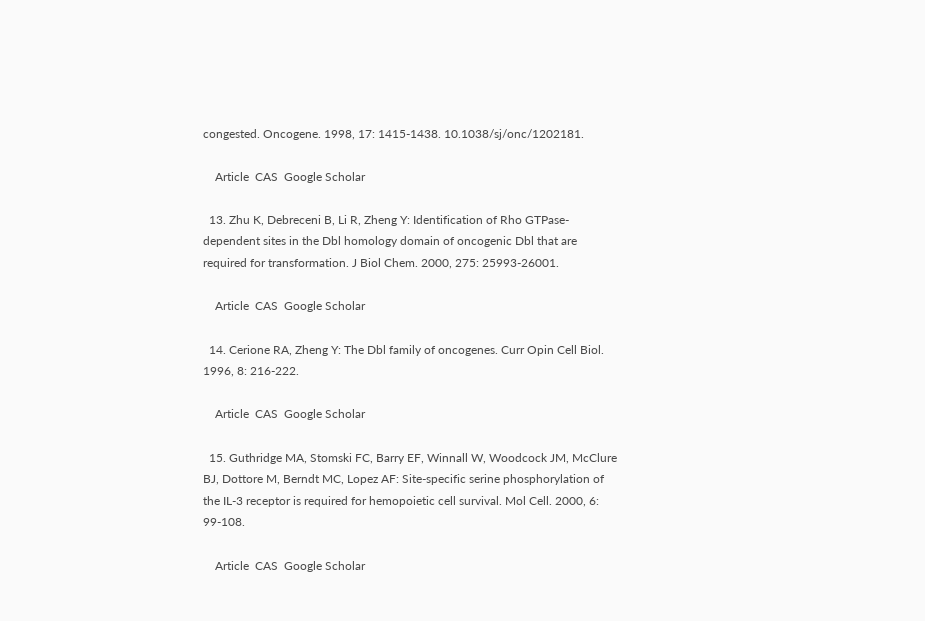congested. Oncogene. 1998, 17: 1415-1438. 10.1038/sj/onc/1202181.

    Article  CAS  Google Scholar

  13. Zhu K, Debreceni B, Li R, Zheng Y: Identification of Rho GTPase-dependent sites in the Dbl homology domain of oncogenic Dbl that are required for transformation. J Biol Chem. 2000, 275: 25993-26001.

    Article  CAS  Google Scholar

  14. Cerione RA, Zheng Y: The Dbl family of oncogenes. Curr Opin Cell Biol. 1996, 8: 216-222.

    Article  CAS  Google Scholar

  15. Guthridge MA, Stomski FC, Barry EF, Winnall W, Woodcock JM, McClure BJ, Dottore M, Berndt MC, Lopez AF: Site-specific serine phosphorylation of the IL-3 receptor is required for hemopoietic cell survival. Mol Cell. 2000, 6: 99-108.

    Article  CAS  Google Scholar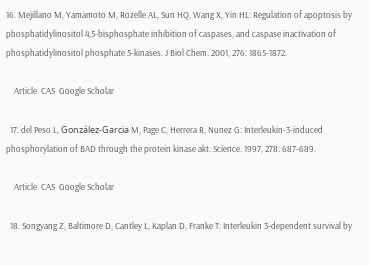16. Mejillano M, Yamamoto M, Rozelle AL, Sun HQ, Wang X, Yin HL: Regulation of apoptosis by phosphatidylinositol 4,5-bisphosphate inhibition of caspases, and caspase inactivation of phosphatidylinositol phosphate 5-kinases. J Biol Chem. 2001, 276: 1865-1872.

    Article  CAS  Google Scholar

  17. del Peso L, González-Garcia M, Page C, Herrera R, Nunez G: Interleukin-3-induced phosphorylation of BAD through the protein kinase akt. Science. 1997, 278: 687-689.

    Article  CAS  Google Scholar

  18. Songyang Z, Baltimore D, Cantley L, Kaplan D, Franke T: Interleukin 3-dependent survival by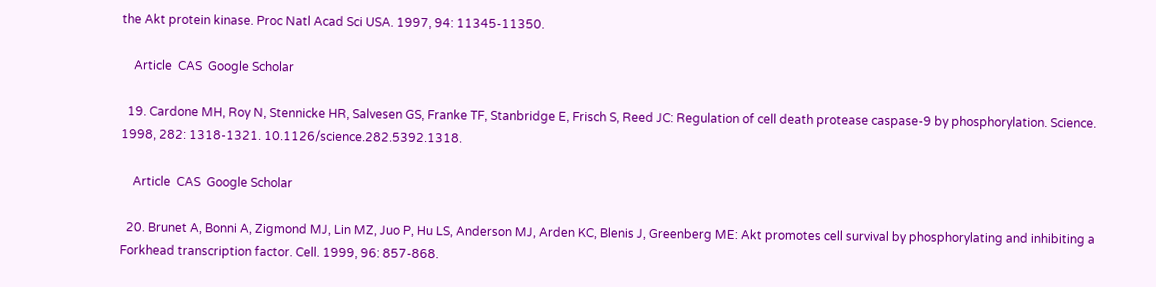the Akt protein kinase. Proc Natl Acad Sci USA. 1997, 94: 11345-11350.

    Article  CAS  Google Scholar

  19. Cardone MH, Roy N, Stennicke HR, Salvesen GS, Franke TF, Stanbridge E, Frisch S, Reed JC: Regulation of cell death protease caspase-9 by phosphorylation. Science. 1998, 282: 1318-1321. 10.1126/science.282.5392.1318.

    Article  CAS  Google Scholar

  20. Brunet A, Bonni A, Zigmond MJ, Lin MZ, Juo P, Hu LS, Anderson MJ, Arden KC, Blenis J, Greenberg ME: Akt promotes cell survival by phosphorylating and inhibiting a Forkhead transcription factor. Cell. 1999, 96: 857-868.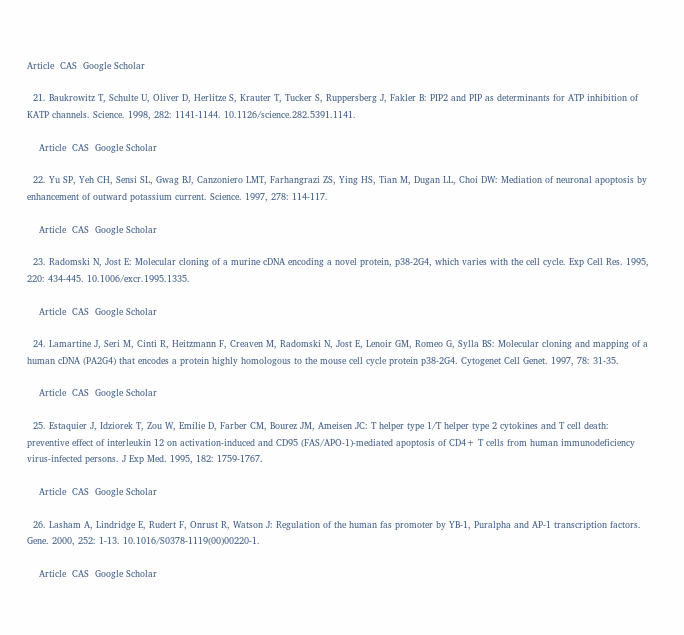Article  CAS  Google Scholar

  21. Baukrowitz T, Schulte U, Oliver D, Herlitze S, Krauter T, Tucker S, Ruppersberg J, Fakler B: PIP2 and PIP as determinants for ATP inhibition of KATP channels. Science. 1998, 282: 1141-1144. 10.1126/science.282.5391.1141.

    Article  CAS  Google Scholar

  22. Yu SP, Yeh CH, Sensi SL, Gwag BJ, Canzoniero LMT, Farhangrazi ZS, Ying HS, Tian M, Dugan LL, Choi DW: Mediation of neuronal apoptosis by enhancement of outward potassium current. Science. 1997, 278: 114-117.

    Article  CAS  Google Scholar

  23. Radomski N, Jost E: Molecular cloning of a murine cDNA encoding a novel protein, p38-2G4, which varies with the cell cycle. Exp Cell Res. 1995, 220: 434-445. 10.1006/excr.1995.1335.

    Article  CAS  Google Scholar

  24. Lamartine J, Seri M, Cinti R, Heitzmann F, Creaven M, Radomski N, Jost E, Lenoir GM, Romeo G, Sylla BS: Molecular cloning and mapping of a human cDNA (PA2G4) that encodes a protein highly homologous to the mouse cell cycle protein p38-2G4. Cytogenet Cell Genet. 1997, 78: 31-35.

    Article  CAS  Google Scholar

  25. Estaquier J, Idziorek T, Zou W, Emilie D, Farber CM, Bourez JM, Ameisen JC: T helper type 1/T helper type 2 cytokines and T cell death: preventive effect of interleukin 12 on activation-induced and CD95 (FAS/APO-1)-mediated apoptosis of CD4+ T cells from human immunodeficiency virus-infected persons. J Exp Med. 1995, 182: 1759-1767.

    Article  CAS  Google Scholar

  26. Lasham A, Lindridge E, Rudert F, Onrust R, Watson J: Regulation of the human fas promoter by YB-1, Puralpha and AP-1 transcription factors. Gene. 2000, 252: 1-13. 10.1016/S0378-1119(00)00220-1.

    Article  CAS  Google Scholar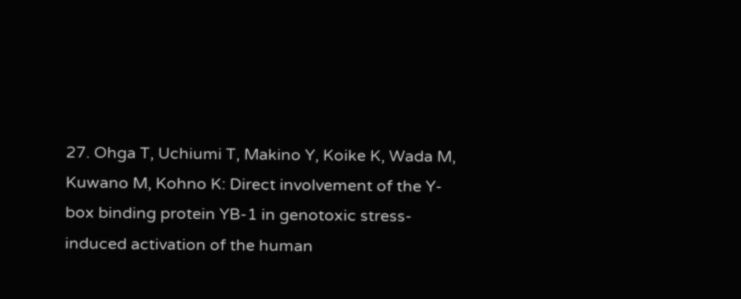27. Ohga T, Uchiumi T, Makino Y, Koike K, Wada M, Kuwano M, Kohno K: Direct involvement of the Y-box binding protein YB-1 in genotoxic stress-induced activation of the human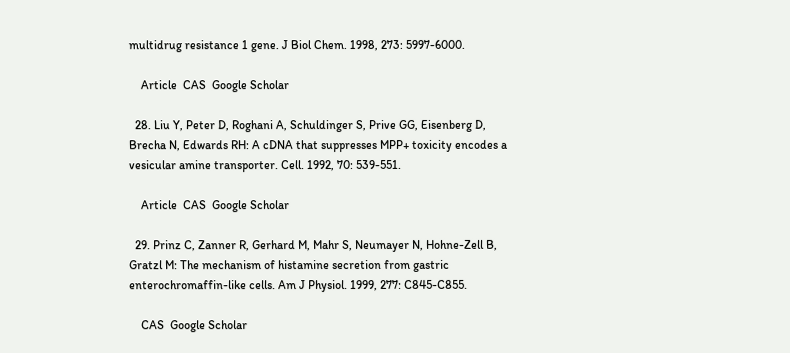multidrug resistance 1 gene. J Biol Chem. 1998, 273: 5997-6000.

    Article  CAS  Google Scholar

  28. Liu Y, Peter D, Roghani A, Schuldinger S, Prive GG, Eisenberg D, Brecha N, Edwards RH: A cDNA that suppresses MPP+ toxicity encodes a vesicular amine transporter. Cell. 1992, 70: 539-551.

    Article  CAS  Google Scholar

  29. Prinz C, Zanner R, Gerhard M, Mahr S, Neumayer N, Hohne-Zell B, Gratzl M: The mechanism of histamine secretion from gastric enterochromaffin-like cells. Am J Physiol. 1999, 277: C845-C855.

    CAS  Google Scholar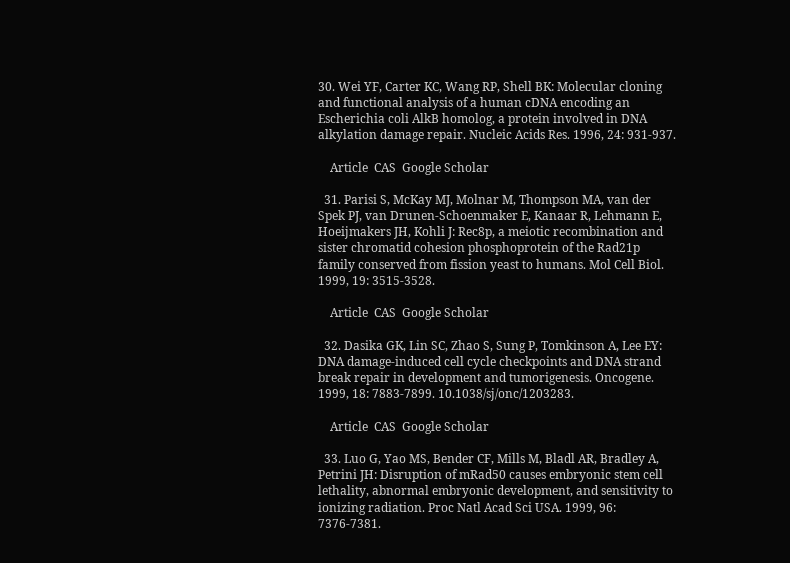30. Wei YF, Carter KC, Wang RP, Shell BK: Molecular cloning and functional analysis of a human cDNA encoding an Escherichia coli AlkB homolog, a protein involved in DNA alkylation damage repair. Nucleic Acids Res. 1996, 24: 931-937.

    Article  CAS  Google Scholar

  31. Parisi S, McKay MJ, Molnar M, Thompson MA, van der Spek PJ, van Drunen-Schoenmaker E, Kanaar R, Lehmann E, Hoeijmakers JH, Kohli J: Rec8p, a meiotic recombination and sister chromatid cohesion phosphoprotein of the Rad21p family conserved from fission yeast to humans. Mol Cell Biol. 1999, 19: 3515-3528.

    Article  CAS  Google Scholar

  32. Dasika GK, Lin SC, Zhao S, Sung P, Tomkinson A, Lee EY: DNA damage-induced cell cycle checkpoints and DNA strand break repair in development and tumorigenesis. Oncogene. 1999, 18: 7883-7899. 10.1038/sj/onc/1203283.

    Article  CAS  Google Scholar

  33. Luo G, Yao MS, Bender CF, Mills M, Bladl AR, Bradley A, Petrini JH: Disruption of mRad50 causes embryonic stem cell lethality, abnormal embryonic development, and sensitivity to ionizing radiation. Proc Natl Acad Sci USA. 1999, 96: 7376-7381.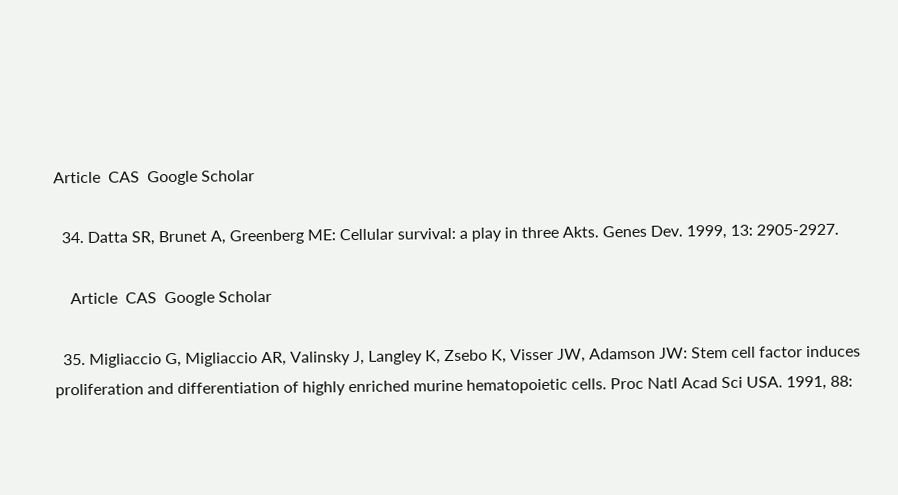Article  CAS  Google Scholar

  34. Datta SR, Brunet A, Greenberg ME: Cellular survival: a play in three Akts. Genes Dev. 1999, 13: 2905-2927.

    Article  CAS  Google Scholar

  35. Migliaccio G, Migliaccio AR, Valinsky J, Langley K, Zsebo K, Visser JW, Adamson JW: Stem cell factor induces proliferation and differentiation of highly enriched murine hematopoietic cells. Proc Natl Acad Sci USA. 1991, 88: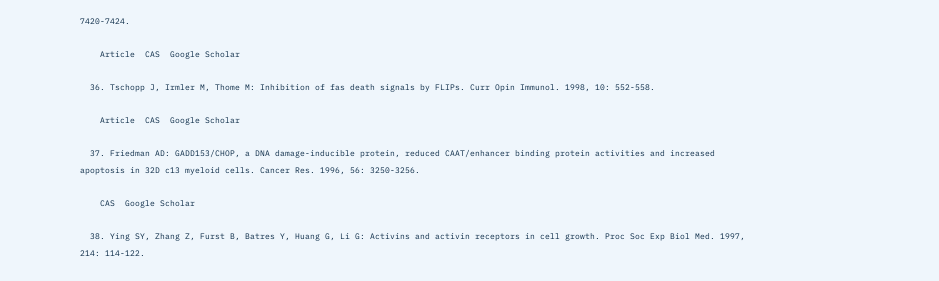7420-7424.

    Article  CAS  Google Scholar

  36. Tschopp J, Irmler M, Thome M: Inhibition of fas death signals by FLIPs. Curr Opin Immunol. 1998, 10: 552-558.

    Article  CAS  Google Scholar

  37. Friedman AD: GADD153/CHOP, a DNA damage-inducible protein, reduced CAAT/enhancer binding protein activities and increased apoptosis in 32D c13 myeloid cells. Cancer Res. 1996, 56: 3250-3256.

    CAS  Google Scholar

  38. Ying SY, Zhang Z, Furst B, Batres Y, Huang G, Li G: Activins and activin receptors in cell growth. Proc Soc Exp Biol Med. 1997, 214: 114-122.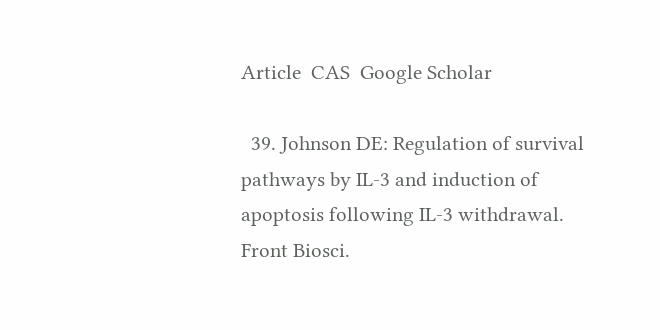Article  CAS  Google Scholar

  39. Johnson DE: Regulation of survival pathways by IL-3 and induction of apoptosis following IL-3 withdrawal. Front Biosci.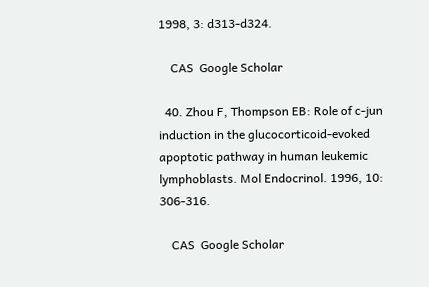1998, 3: d313-d324.

    CAS  Google Scholar

  40. Zhou F, Thompson EB: Role of c-jun induction in the glucocorticoid-evoked apoptotic pathway in human leukemic lymphoblasts. Mol Endocrinol. 1996, 10: 306-316.

    CAS  Google Scholar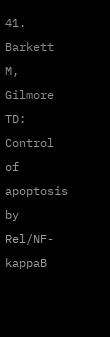41. Barkett M, Gilmore TD: Control of apoptosis by Rel/NF-kappaB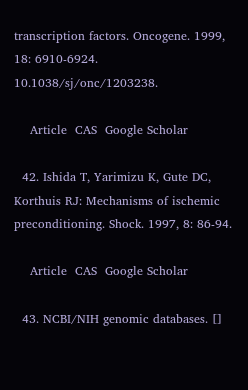transcription factors. Oncogene. 1999, 18: 6910-6924. 10.1038/sj/onc/1203238.

    Article  CAS  Google Scholar

  42. Ishida T, Yarimizu K, Gute DC, Korthuis RJ: Mechanisms of ischemic preconditioning. Shock. 1997, 8: 86-94.

    Article  CAS  Google Scholar

  43. NCBI/NIH genomic databases. []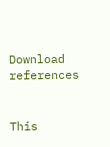Download references


This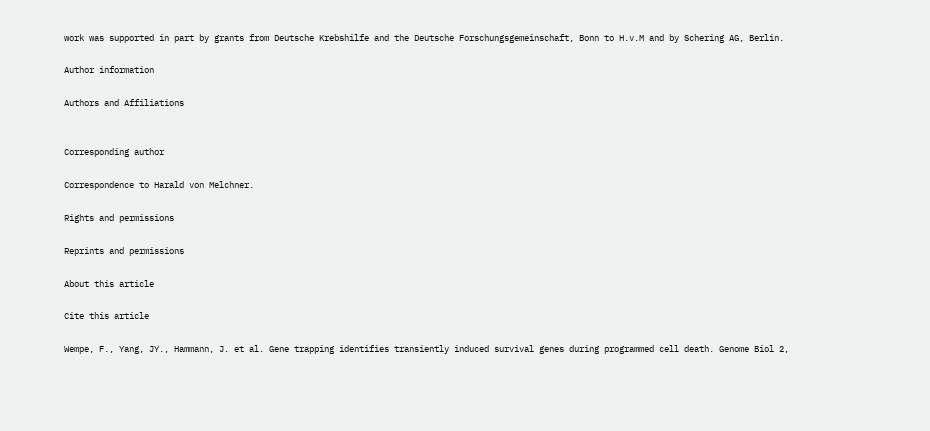work was supported in part by grants from Deutsche Krebshilfe and the Deutsche Forschungsgemeinschaft, Bonn to H.v.M and by Schering AG, Berlin.

Author information

Authors and Affiliations


Corresponding author

Correspondence to Harald von Melchner.

Rights and permissions

Reprints and permissions

About this article

Cite this article

Wempe, F., Yang, JY., Hammann, J. et al. Gene trapping identifies transiently induced survival genes during programmed cell death. Genome Biol 2,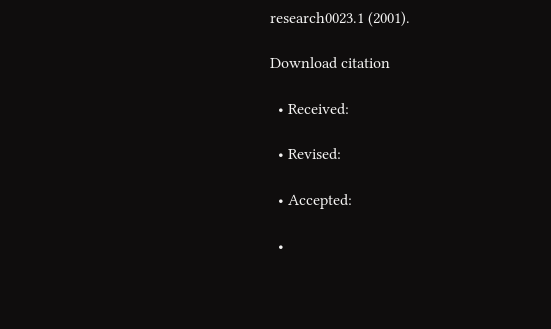research0023.1 (2001).

Download citation

  • Received:

  • Revised:

  • Accepted:

  •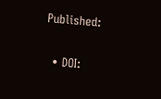Published:

  • DOI: